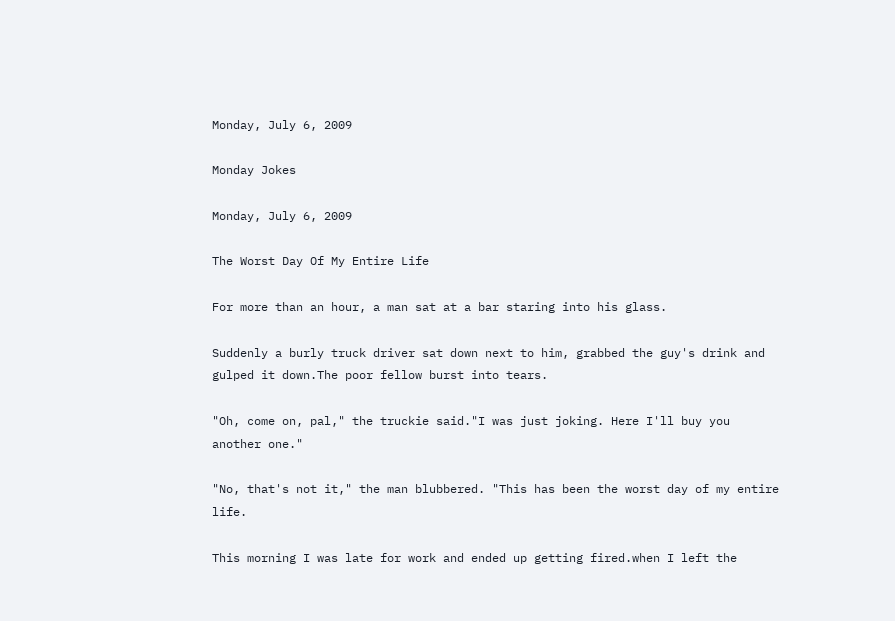Monday, July 6, 2009

Monday Jokes

Monday, July 6, 2009

The Worst Day Of My Entire Life

For more than an hour, a man sat at a bar staring into his glass.

Suddenly a burly truck driver sat down next to him, grabbed the guy's drink and gulped it down.The poor fellow burst into tears.

"Oh, come on, pal," the truckie said."I was just joking. Here I'll buy you another one."

"No, that's not it," the man blubbered. "This has been the worst day of my entire life.

This morning I was late for work and ended up getting fired.when I left the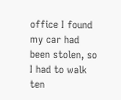office I found my car had been stolen, so I had to walk ten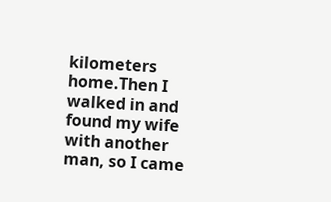kilometers home.Then I walked in and found my wife with another man, so I came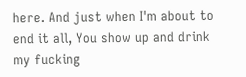here. And just when I'm about to end it all, You show up and drink my fucking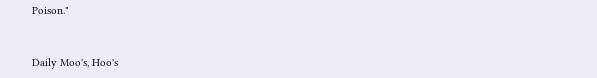Poison."


Daily Moo's, Hoo's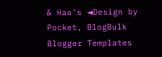& Haa's ◄Design by Pocket, BlogBulk Blogger Templates